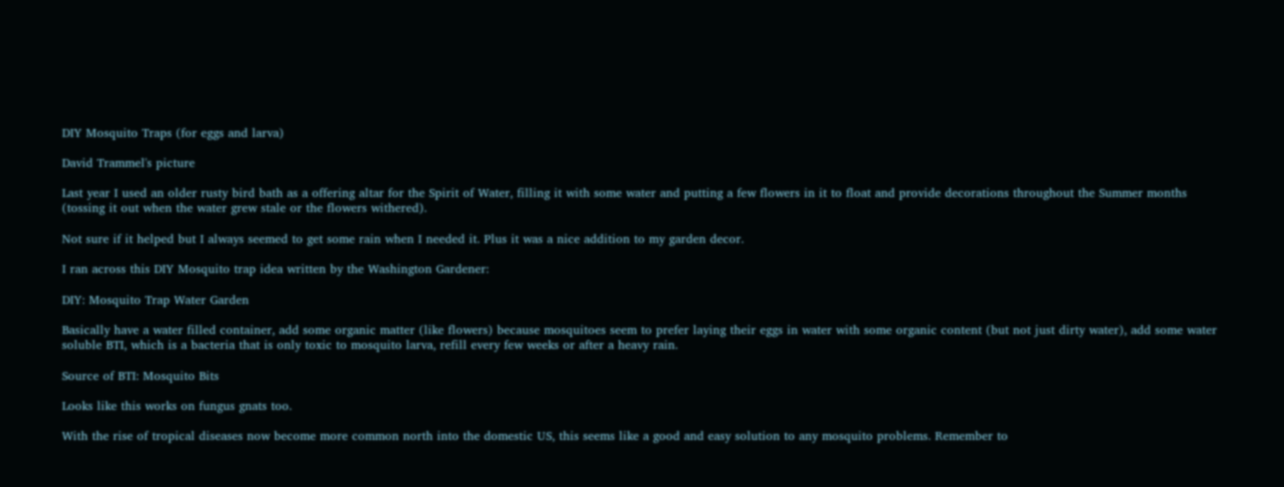DIY Mosquito Traps (for eggs and larva)

David Trammel's picture

Last year I used an older rusty bird bath as a offering altar for the Spirit of Water, filling it with some water and putting a few flowers in it to float and provide decorations throughout the Summer months (tossing it out when the water grew stale or the flowers withered).

Not sure if it helped but I always seemed to get some rain when I needed it. Plus it was a nice addition to my garden decor.

I ran across this DIY Mosquito trap idea written by the Washington Gardener:

DIY: Mosquito Trap Water Garden

Basically have a water filled container, add some organic matter (like flowers) because mosquitoes seem to prefer laying their eggs in water with some organic content (but not just dirty water), add some water soluble BTI, which is a bacteria that is only toxic to mosquito larva, refill every few weeks or after a heavy rain.

Source of BTI: Mosquito Bits

Looks like this works on fungus gnats too.

With the rise of tropical diseases now become more common north into the domestic US, this seems like a good and easy solution to any mosquito problems. Remember to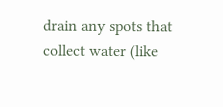drain any spots that collect water (like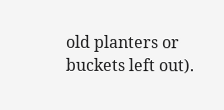old planters or buckets left out).